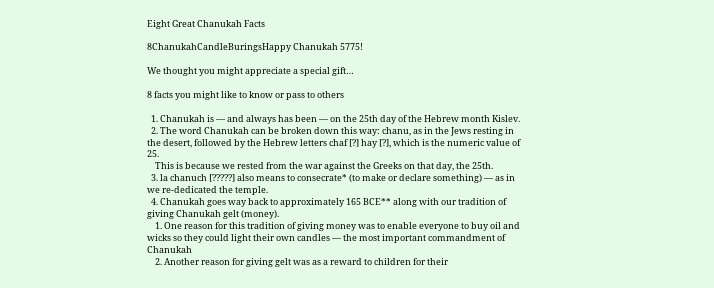Eight Great Chanukah Facts

8ChanukahCandleBuringsHappy Chanukah 5775!

We thought you might appreciate a special gift…

8 facts you might like to know or pass to others

  1. Chanukah is — and always has been — on the 25th day of the Hebrew month Kislev.
  2. The word Chanukah can be broken down this way: chanu, as in the Jews resting in the desert, followed by the Hebrew letters chaf [?] hay [?], which is the numeric value of 25.
    This is because we rested from the war against the Greeks on that day, the 25th.
  3. la chanuch [?????] also means to consecrate* (to make or declare something) — as in we re-dedicated the temple.
  4. Chanukah goes way back to approximately 165 BCE** along with our tradition of giving Chanukah gelt (money).
    1. One reason for this tradition of giving money was to enable everyone to buy oil and wicks so they could light their own candles — the most important commandment of Chanukah
    2. Another reason for giving gelt was as a reward to children for their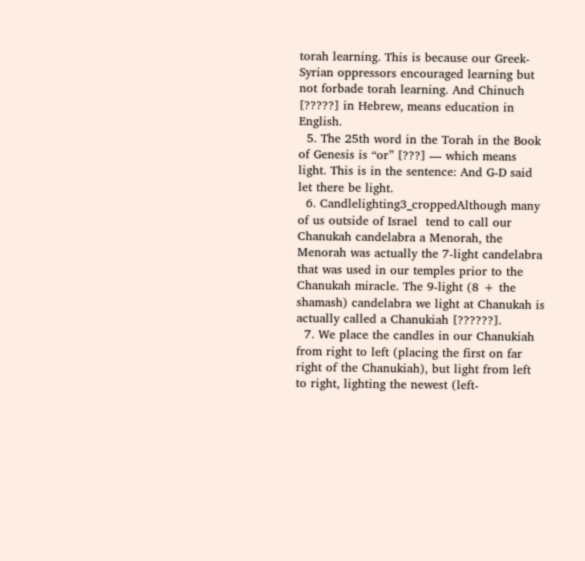torah learning. This is because our Greek-Syrian oppressors encouraged learning but not forbade torah learning. And Chinuch [?????] in Hebrew, means education in English.
  5. The 25th word in the Torah in the Book of Genesis is “or” [???] — which means light. This is in the sentence: And G-D said let there be light.
  6. Candlelighting3_croppedAlthough many of us outside of Israel  tend to call our Chanukah candelabra a Menorah, the Menorah was actually the 7-light candelabra that was used in our temples prior to the Chanukah miracle. The 9-light (8 + the shamash) candelabra we light at Chanukah is actually called a Chanukiah [??????].
  7. We place the candles in our Chanukiah from right to left (placing the first on far right of the Chanukiah), but light from left to right, lighting the newest (left-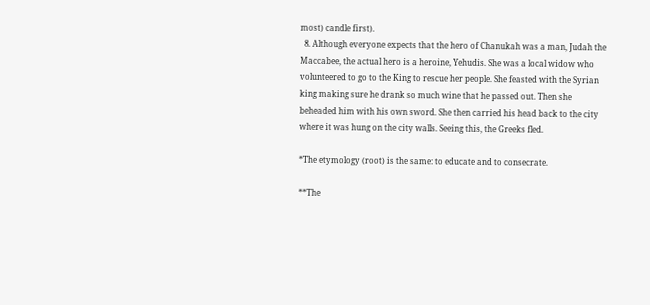most) candle first).
  8. Although everyone expects that the hero of Chanukah was a man, Judah the Maccabee, the actual hero is a heroine, Yehudis. She was a local widow who volunteered to go to the King to rescue her people. She feasted with the Syrian king making sure he drank so much wine that he passed out. Then she beheaded him with his own sword. She then carried his head back to the city where it was hung on the city walls. Seeing this, the Greeks fled.

*The etymology (root) is the same: to educate and to consecrate.

**The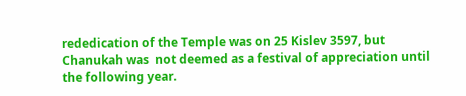rededication of the Temple was on 25 Kislev 3597, but Chanukah was  not deemed as a festival of appreciation until the following year.